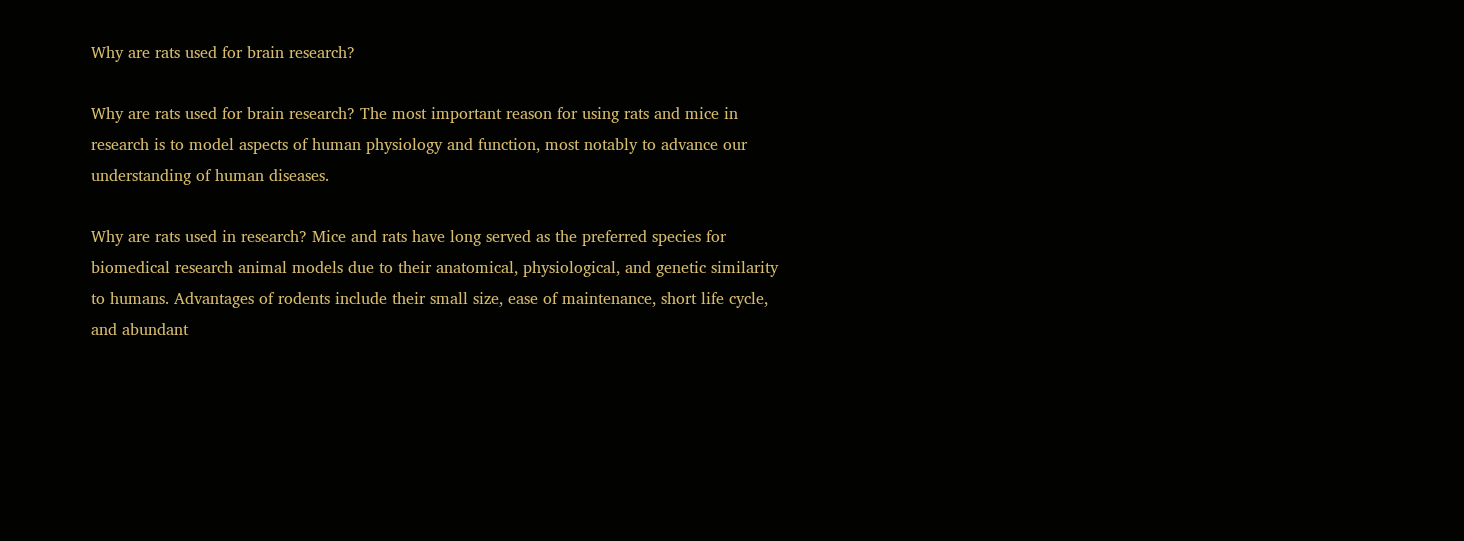Why are rats used for brain research?

Why are rats used for brain research? The most important reason for using rats and mice in research is to model aspects of human physiology and function, most notably to advance our understanding of human diseases.

Why are rats used in research? Mice and rats have long served as the preferred species for biomedical research animal models due to their anatomical, physiological, and genetic similarity to humans. Advantages of rodents include their small size, ease of maintenance, short life cycle, and abundant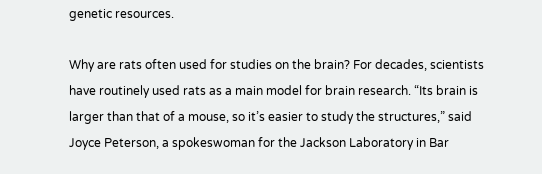genetic resources.

Why are rats often used for studies on the brain? For decades, scientists have routinely used rats as a main model for brain research. “Its brain is larger than that of a mouse, so it’s easier to study the structures,” said Joyce Peterson, a spokeswoman for the Jackson Laboratory in Bar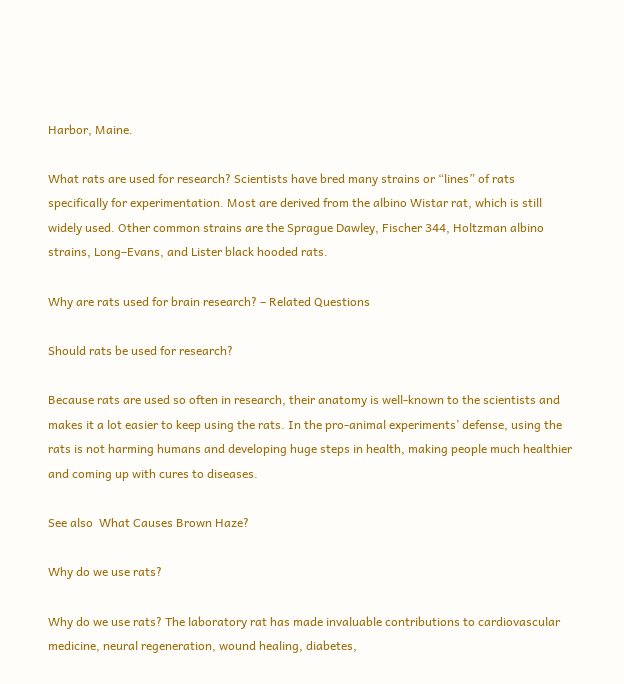Harbor, Maine.

What rats are used for research? Scientists have bred many strains or “lines” of rats specifically for experimentation. Most are derived from the albino Wistar rat, which is still widely used. Other common strains are the Sprague Dawley, Fischer 344, Holtzman albino strains, Long–Evans, and Lister black hooded rats.

Why are rats used for brain research? – Related Questions

Should rats be used for research?

Because rats are used so often in research, their anatomy is well-known to the scientists and makes it a lot easier to keep using the rats. In the pro-animal experiments’ defense, using the rats is not harming humans and developing huge steps in health, making people much healthier and coming up with cures to diseases.

See also  What Causes Brown Haze?

Why do we use rats?

Why do we use rats? The laboratory rat has made invaluable contributions to cardiovascular medicine, neural regeneration, wound healing, diabetes,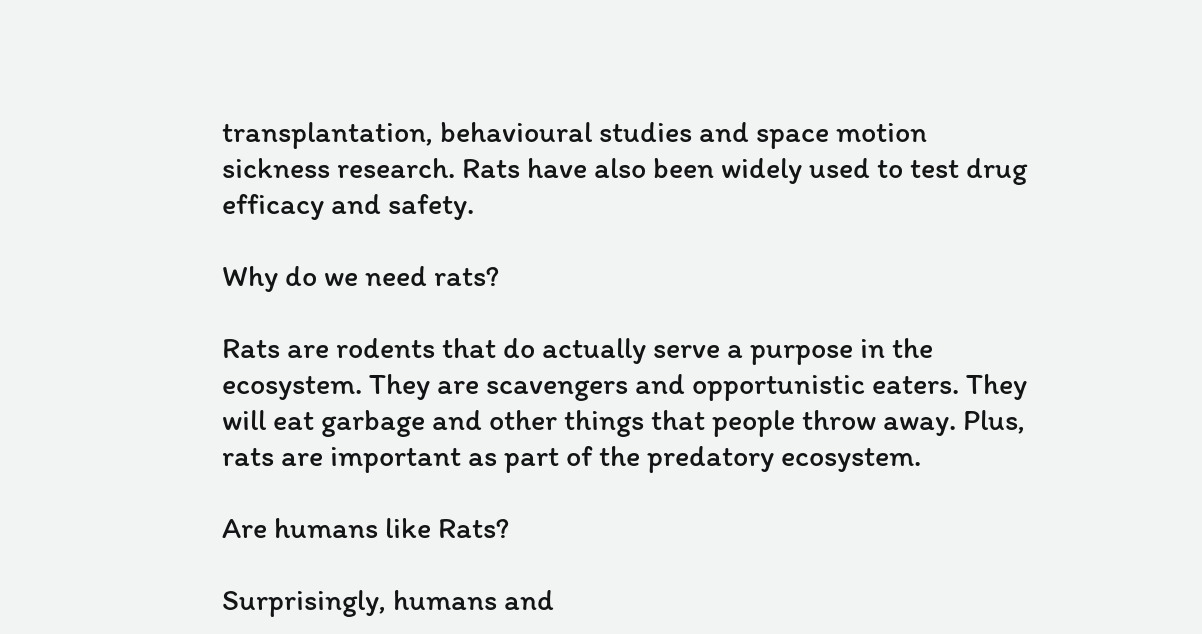transplantation, behavioural studies and space motion sickness research. Rats have also been widely used to test drug efficacy and safety.

Why do we need rats?

Rats are rodents that do actually serve a purpose in the ecosystem. They are scavengers and opportunistic eaters. They will eat garbage and other things that people throw away. Plus, rats are important as part of the predatory ecosystem.

Are humans like Rats?

Surprisingly, humans and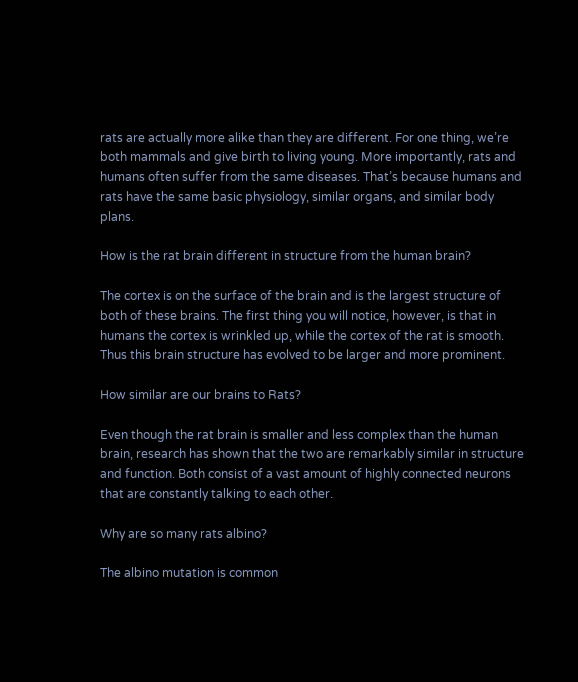rats are actually more alike than they are different. For one thing, we’re both mammals and give birth to living young. More importantly, rats and humans often suffer from the same diseases. That’s because humans and rats have the same basic physiology, similar organs, and similar body plans.

How is the rat brain different in structure from the human brain?

The cortex is on the surface of the brain and is the largest structure of both of these brains. The first thing you will notice, however, is that in humans the cortex is wrinkled up, while the cortex of the rat is smooth. Thus this brain structure has evolved to be larger and more prominent.

How similar are our brains to Rats?

Even though the rat brain is smaller and less complex than the human brain, research has shown that the two are remarkably similar in structure and function. Both consist of a vast amount of highly connected neurons that are constantly talking to each other.

Why are so many rats albino?

The albino mutation is common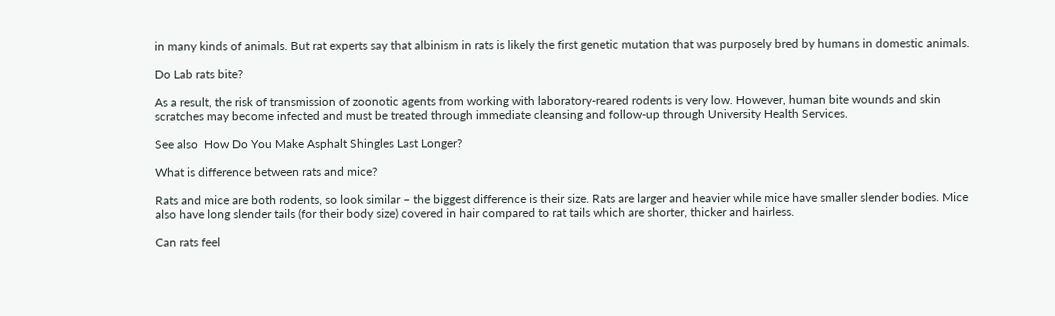in many kinds of animals. But rat experts say that albinism in rats is likely the first genetic mutation that was purposely bred by humans in domestic animals.

Do Lab rats bite?

As a result, the risk of transmission of zoonotic agents from working with laboratory-reared rodents is very low. However, human bite wounds and skin scratches may become infected and must be treated through immediate cleansing and follow-up through University Health Services.

See also  How Do You Make Asphalt Shingles Last Longer?

What is difference between rats and mice?

Rats and mice are both rodents, so look similar – the biggest difference is their size. Rats are larger and heavier while mice have smaller slender bodies. Mice also have long slender tails (for their body size) covered in hair compared to rat tails which are shorter, thicker and hairless.

Can rats feel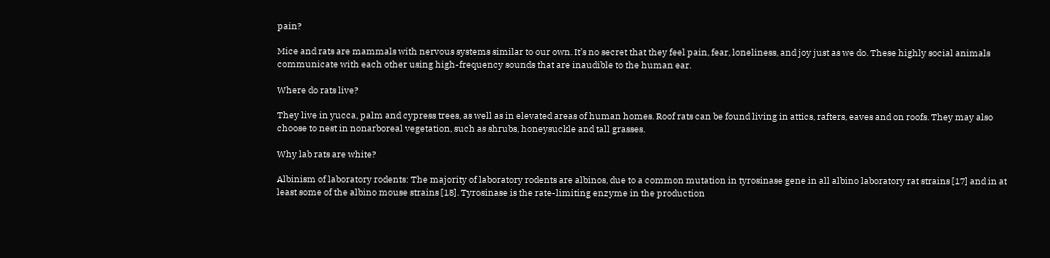pain?

Mice and rats are mammals with nervous systems similar to our own. It’s no secret that they feel pain, fear, loneliness, and joy just as we do. These highly social animals communicate with each other using high-frequency sounds that are inaudible to the human ear.

Where do rats live?

They live in yucca, palm and cypress trees, as well as in elevated areas of human homes. Roof rats can be found living in attics, rafters, eaves and on roofs. They may also choose to nest in nonarboreal vegetation, such as shrubs, honeysuckle and tall grasses.

Why lab rats are white?

Albinism of laboratory rodents: The majority of laboratory rodents are albinos, due to a common mutation in tyrosinase gene in all albino laboratory rat strains [17] and in at least some of the albino mouse strains [18]. Tyrosinase is the rate-limiting enzyme in the production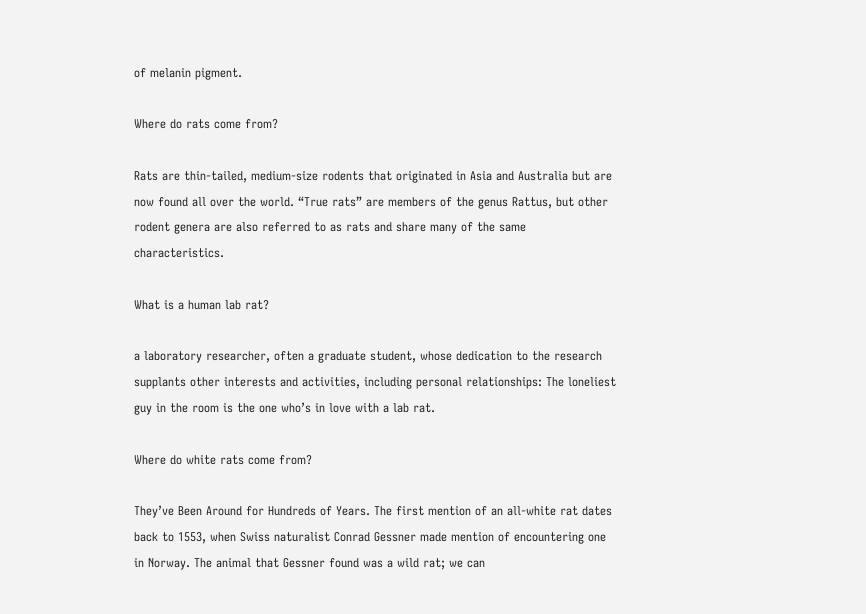of melanin pigment.

Where do rats come from?

Rats are thin-tailed, medium-size rodents that originated in Asia and Australia but are now found all over the world. “True rats” are members of the genus Rattus, but other rodent genera are also referred to as rats and share many of the same characteristics.

What is a human lab rat?

a laboratory researcher, often a graduate student, whose dedication to the research supplants other interests and activities, including personal relationships: The loneliest guy in the room is the one who’s in love with a lab rat.

Where do white rats come from?

They’ve Been Around for Hundreds of Years. The first mention of an all-white rat dates back to 1553, when Swiss naturalist Conrad Gessner made mention of encountering one in Norway. The animal that Gessner found was a wild rat; we can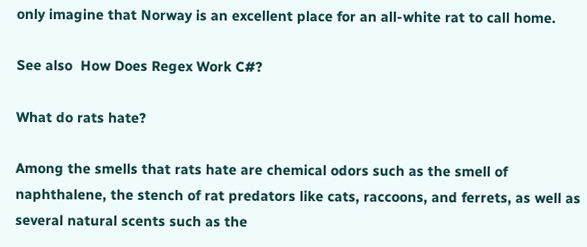only imagine that Norway is an excellent place for an all-white rat to call home.

See also  How Does Regex Work C#?

What do rats hate?

Among the smells that rats hate are chemical odors such as the smell of naphthalene, the stench of rat predators like cats, raccoons, and ferrets, as well as several natural scents such as the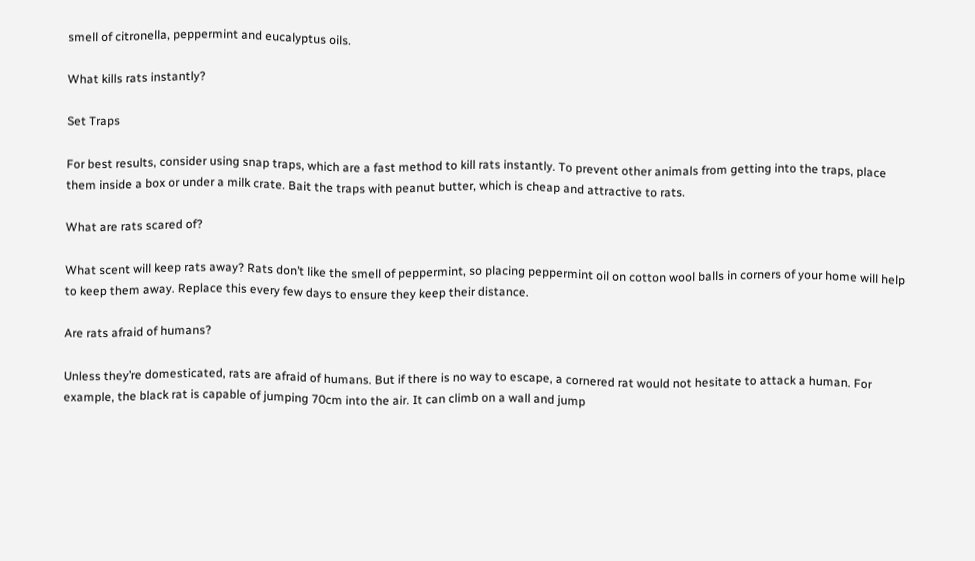smell of citronella, peppermint and eucalyptus oils.

What kills rats instantly?

Set Traps

For best results, consider using snap traps, which are a fast method to kill rats instantly. To prevent other animals from getting into the traps, place them inside a box or under a milk crate. Bait the traps with peanut butter, which is cheap and attractive to rats.

What are rats scared of?

What scent will keep rats away? Rats don’t like the smell of peppermint, so placing peppermint oil on cotton wool balls in corners of your home will help to keep them away. Replace this every few days to ensure they keep their distance.

Are rats afraid of humans?

Unless they’re domesticated, rats are afraid of humans. But if there is no way to escape, a cornered rat would not hesitate to attack a human. For example, the black rat is capable of jumping 70cm into the air. It can climb on a wall and jump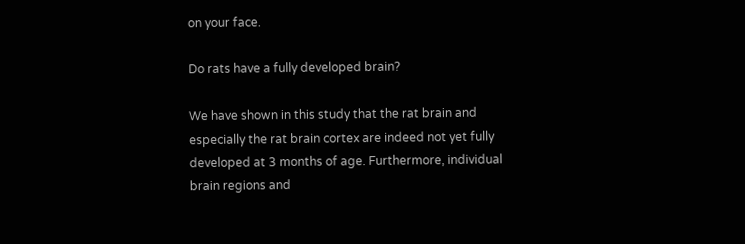on your face.

Do rats have a fully developed brain?

We have shown in this study that the rat brain and especially the rat brain cortex are indeed not yet fully developed at 3 months of age. Furthermore, individual brain regions and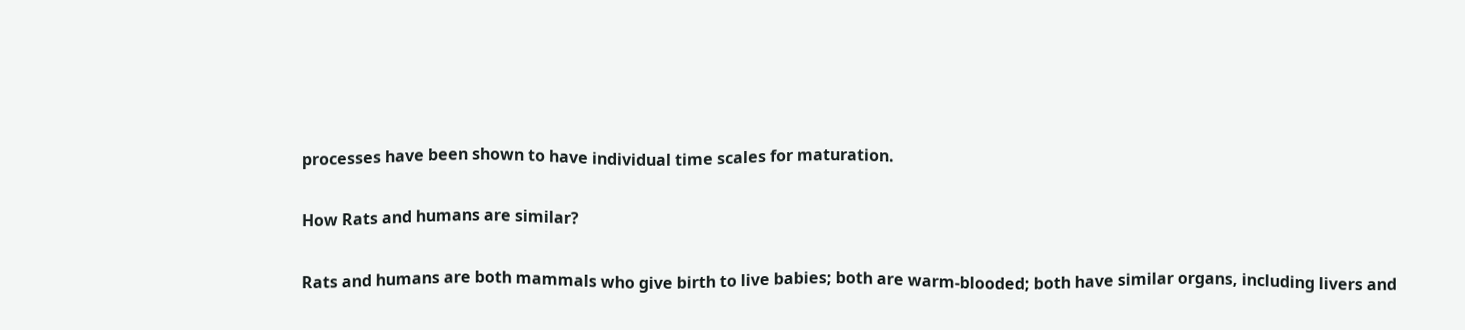processes have been shown to have individual time scales for maturation.

How Rats and humans are similar?

Rats and humans are both mammals who give birth to live babies; both are warm-blooded; both have similar organs, including livers and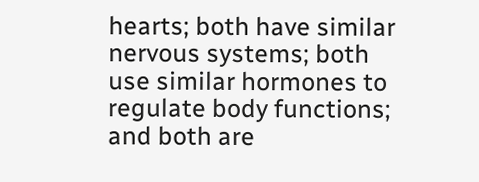hearts; both have similar nervous systems; both use similar hormones to regulate body functions; and both are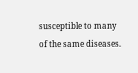susceptible to many of the same diseases.